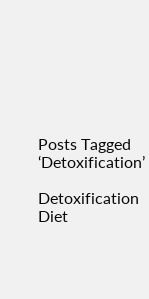Posts Tagged ‘Detoxification’

Detoxification Diet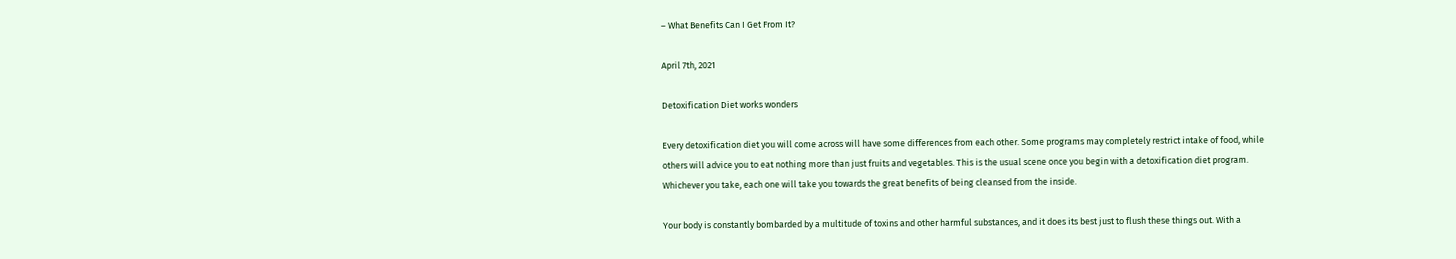– What Benefits Can I Get From It?

April 7th, 2021

Detoxification Diet works wonders

Every detoxification diet you will come across will have some differences from each other. Some programs may completely restrict intake of food, while others will advice you to eat nothing more than just fruits and vegetables. This is the usual scene once you begin with a detoxification diet program. Whichever you take, each one will take you towards the great benefits of being cleansed from the inside.

Your body is constantly bombarded by a multitude of toxins and other harmful substances, and it does its best just to flush these things out. With a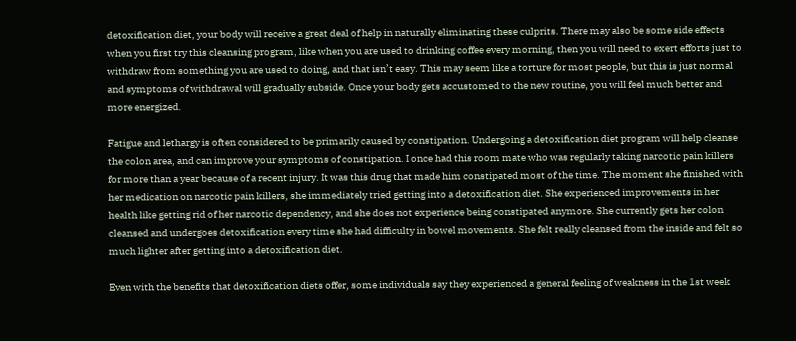detoxification diet, your body will receive a great deal of help in naturally eliminating these culprits. There may also be some side effects when you first try this cleansing program, like when you are used to drinking coffee every morning, then you will need to exert efforts just to withdraw from something you are used to doing, and that isn’t easy. This may seem like a torture for most people, but this is just normal and symptoms of withdrawal will gradually subside. Once your body gets accustomed to the new routine, you will feel much better and more energized.

Fatigue and lethargy is often considered to be primarily caused by constipation. Undergoing a detoxification diet program will help cleanse the colon area, and can improve your symptoms of constipation. I once had this room mate who was regularly taking narcotic pain killers for more than a year because of a recent injury. It was this drug that made him constipated most of the time. The moment she finished with her medication on narcotic pain killers, she immediately tried getting into a detoxification diet. She experienced improvements in her health like getting rid of her narcotic dependency, and she does not experience being constipated anymore. She currently gets her colon cleansed and undergoes detoxification every time she had difficulty in bowel movements. She felt really cleansed from the inside and felt so much lighter after getting into a detoxification diet.

Even with the benefits that detoxification diets offer, some individuals say they experienced a general feeling of weakness in the 1st week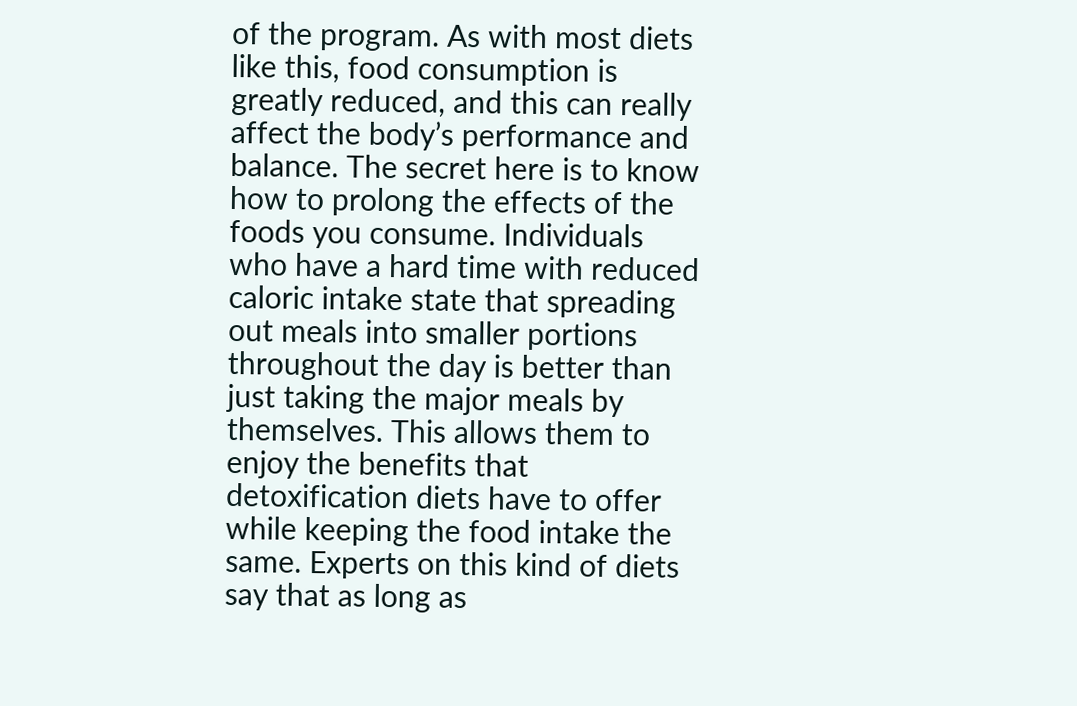of the program. As with most diets like this, food consumption is greatly reduced, and this can really affect the body’s performance and balance. The secret here is to know how to prolong the effects of the foods you consume. Individuals who have a hard time with reduced caloric intake state that spreading out meals into smaller portions throughout the day is better than just taking the major meals by themselves. This allows them to enjoy the benefits that detoxification diets have to offer while keeping the food intake the same. Experts on this kind of diets say that as long as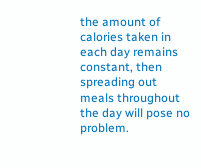the amount of calories taken in each day remains constant, then spreading out meals throughout the day will pose no problem.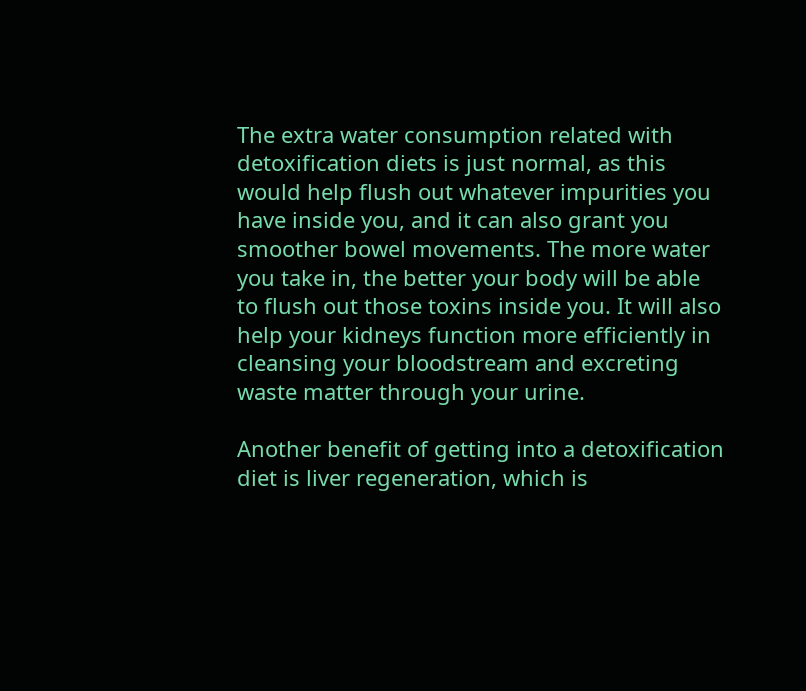The extra water consumption related with detoxification diets is just normal, as this would help flush out whatever impurities you have inside you, and it can also grant you smoother bowel movements. The more water you take in, the better your body will be able to flush out those toxins inside you. It will also help your kidneys function more efficiently in cleansing your bloodstream and excreting waste matter through your urine.

Another benefit of getting into a detoxification diet is liver regeneration, which is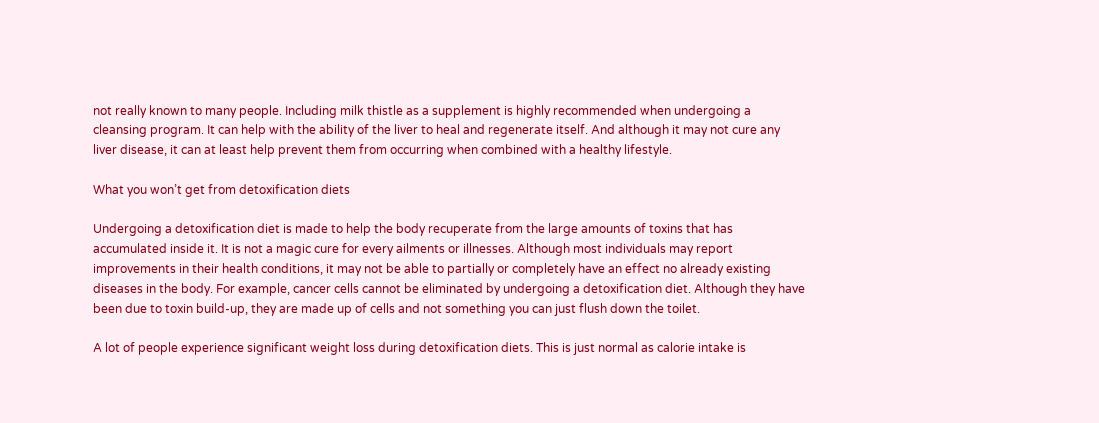not really known to many people. Including milk thistle as a supplement is highly recommended when undergoing a cleansing program. It can help with the ability of the liver to heal and regenerate itself. And although it may not cure any liver disease, it can at least help prevent them from occurring when combined with a healthy lifestyle.

What you won’t get from detoxification diets

Undergoing a detoxification diet is made to help the body recuperate from the large amounts of toxins that has accumulated inside it. It is not a magic cure for every ailments or illnesses. Although most individuals may report improvements in their health conditions, it may not be able to partially or completely have an effect no already existing diseases in the body. For example, cancer cells cannot be eliminated by undergoing a detoxification diet. Although they have been due to toxin build-up, they are made up of cells and not something you can just flush down the toilet.

A lot of people experience significant weight loss during detoxification diets. This is just normal as calorie intake is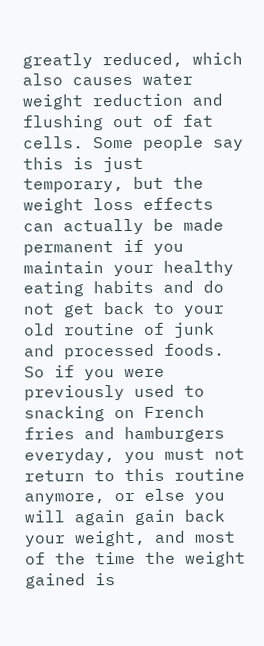greatly reduced, which also causes water weight reduction and flushing out of fat cells. Some people say this is just temporary, but the weight loss effects can actually be made permanent if you maintain your healthy eating habits and do not get back to your old routine of junk and processed foods. So if you were previously used to snacking on French fries and hamburgers everyday, you must not return to this routine anymore, or else you will again gain back your weight, and most of the time the weight gained is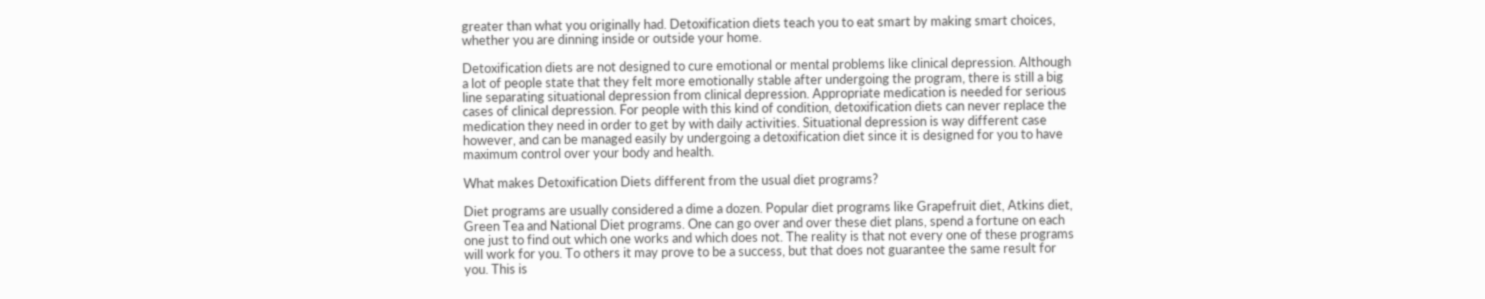greater than what you originally had. Detoxification diets teach you to eat smart by making smart choices, whether you are dinning inside or outside your home.

Detoxification diets are not designed to cure emotional or mental problems like clinical depression. Although a lot of people state that they felt more emotionally stable after undergoing the program, there is still a big line separating situational depression from clinical depression. Appropriate medication is needed for serious cases of clinical depression. For people with this kind of condition, detoxification diets can never replace the medication they need in order to get by with daily activities. Situational depression is way different case however, and can be managed easily by undergoing a detoxification diet since it is designed for you to have maximum control over your body and health.

What makes Detoxification Diets different from the usual diet programs?

Diet programs are usually considered a dime a dozen. Popular diet programs like Grapefruit diet, Atkins diet, Green Tea and National Diet programs. One can go over and over these diet plans, spend a fortune on each one just to find out which one works and which does not. The reality is that not every one of these programs will work for you. To others it may prove to be a success, but that does not guarantee the same result for you. This is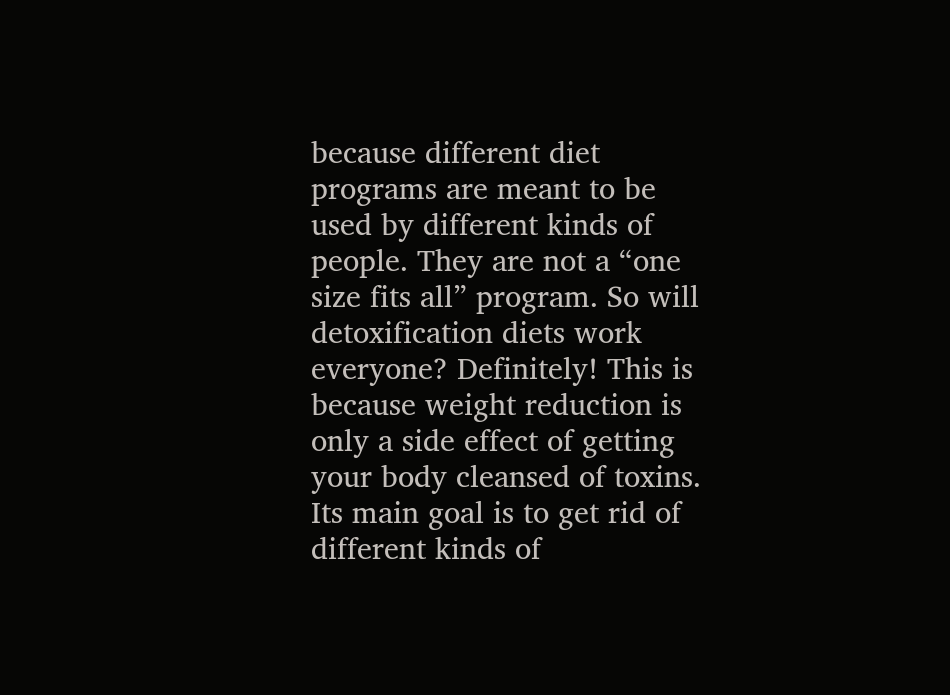because different diet programs are meant to be used by different kinds of people. They are not a “one size fits all” program. So will detoxification diets work everyone? Definitely! This is because weight reduction is only a side effect of getting your body cleansed of toxins. Its main goal is to get rid of different kinds of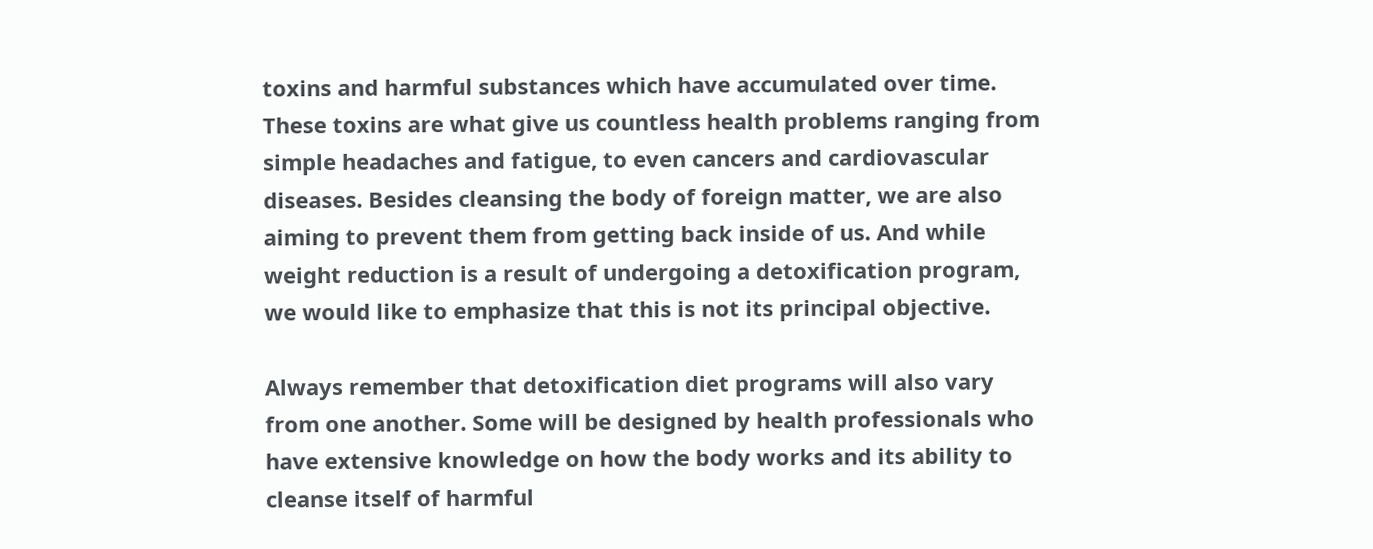toxins and harmful substances which have accumulated over time. These toxins are what give us countless health problems ranging from simple headaches and fatigue, to even cancers and cardiovascular diseases. Besides cleansing the body of foreign matter, we are also aiming to prevent them from getting back inside of us. And while weight reduction is a result of undergoing a detoxification program, we would like to emphasize that this is not its principal objective.

Always remember that detoxification diet programs will also vary from one another. Some will be designed by health professionals who have extensive knowledge on how the body works and its ability to cleanse itself of harmful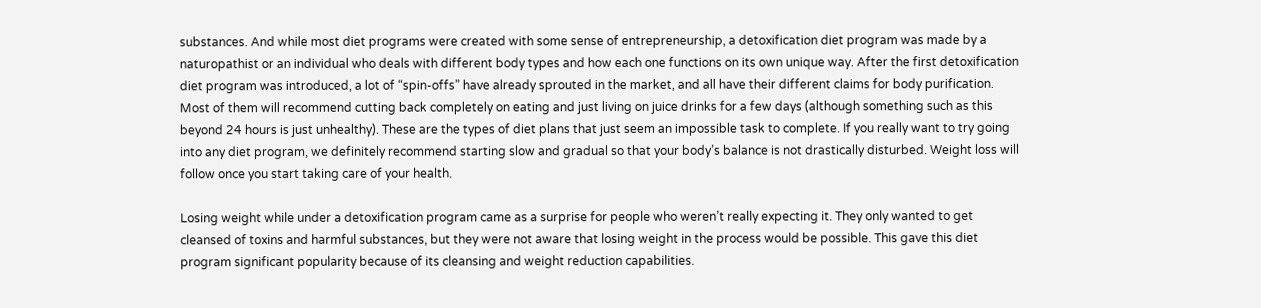substances. And while most diet programs were created with some sense of entrepreneurship, a detoxification diet program was made by a naturopathist or an individual who deals with different body types and how each one functions on its own unique way. After the first detoxification diet program was introduced, a lot of “spin-offs” have already sprouted in the market, and all have their different claims for body purification. Most of them will recommend cutting back completely on eating and just living on juice drinks for a few days (although something such as this beyond 24 hours is just unhealthy). These are the types of diet plans that just seem an impossible task to complete. If you really want to try going into any diet program, we definitely recommend starting slow and gradual so that your body’s balance is not drastically disturbed. Weight loss will follow once you start taking care of your health.

Losing weight while under a detoxification program came as a surprise for people who weren’t really expecting it. They only wanted to get cleansed of toxins and harmful substances, but they were not aware that losing weight in the process would be possible. This gave this diet program significant popularity because of its cleansing and weight reduction capabilities.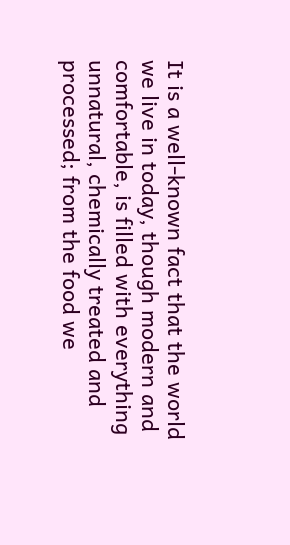It is a well-known fact that the world we live in today, though modern and comfortable, is filled with everything unnatural, chemically treated and processed; from the food we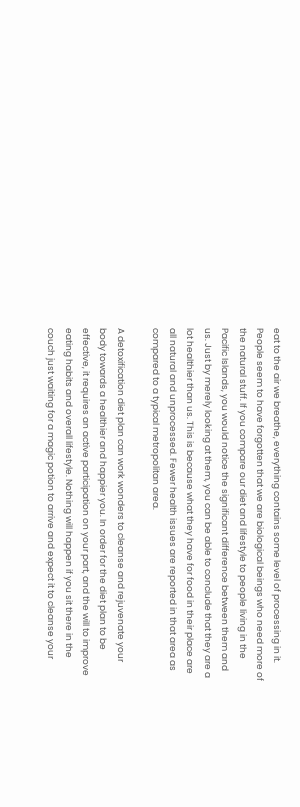eat to the air we breathe, everything contains some level of processing in it. People seem to have forgotten that we are biological beings who need more of the natural stuff. If you compare our diet and lifestyle to people living in the Pacific Islands, you would notice the significant difference between them and us. Just by merely looking at them, you can be able to conclude that they are a lot healthier than us. This is because what they have for food in their place are all natural and unprocessed. Fewer health issues are reported in that area as compared to a typical metropolitan area.

A detoxification diet plan can work wonders to cleanse and rejuvenate your body towards a healthier and happier you. In order for the diet plan to be effective, it requires an active participation on your part, and the will to improve eating habits and overall lifestyle. Nothing will happen if you sit there in the couch just waiting for a magic potion to arrive and expect it to cleanse your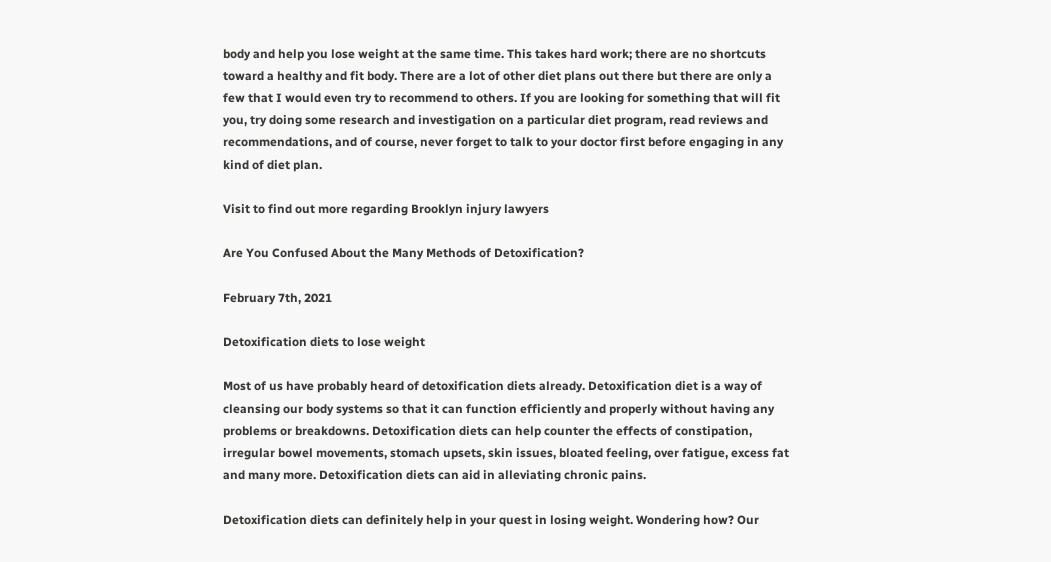body and help you lose weight at the same time. This takes hard work; there are no shortcuts toward a healthy and fit body. There are a lot of other diet plans out there but there are only a few that I would even try to recommend to others. If you are looking for something that will fit you, try doing some research and investigation on a particular diet program, read reviews and recommendations, and of course, never forget to talk to your doctor first before engaging in any kind of diet plan.

Visit to find out more regarding Brooklyn injury lawyers

Are You Confused About the Many Methods of Detoxification?

February 7th, 2021

Detoxification diets to lose weight

Most of us have probably heard of detoxification diets already. Detoxification diet is a way of cleansing our body systems so that it can function efficiently and properly without having any problems or breakdowns. Detoxification diets can help counter the effects of constipation, irregular bowel movements, stomach upsets, skin issues, bloated feeling, over fatigue, excess fat and many more. Detoxification diets can aid in alleviating chronic pains.

Detoxification diets can definitely help in your quest in losing weight. Wondering how? Our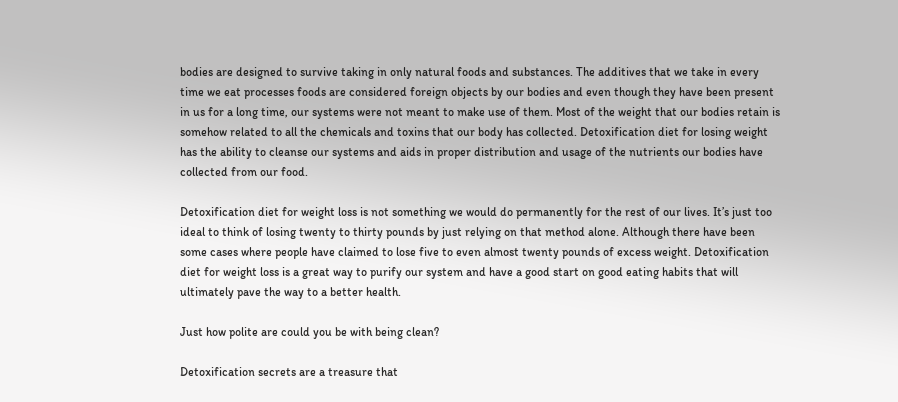bodies are designed to survive taking in only natural foods and substances. The additives that we take in every time we eat processes foods are considered foreign objects by our bodies and even though they have been present in us for a long time, our systems were not meant to make use of them. Most of the weight that our bodies retain is somehow related to all the chemicals and toxins that our body has collected. Detoxification diet for losing weight has the ability to cleanse our systems and aids in proper distribution and usage of the nutrients our bodies have collected from our food.

Detoxification diet for weight loss is not something we would do permanently for the rest of our lives. It’s just too ideal to think of losing twenty to thirty pounds by just relying on that method alone. Although there have been some cases where people have claimed to lose five to even almost twenty pounds of excess weight. Detoxification diet for weight loss is a great way to purify our system and have a good start on good eating habits that will ultimately pave the way to a better health.

Just how polite are could you be with being clean?

Detoxification secrets are a treasure that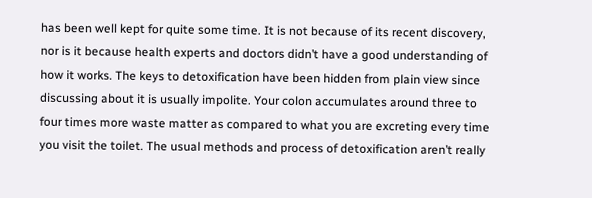has been well kept for quite some time. It is not because of its recent discovery, nor is it because health experts and doctors didn’t have a good understanding of how it works. The keys to detoxification have been hidden from plain view since discussing about it is usually impolite. Your colon accumulates around three to four times more waste matter as compared to what you are excreting every time you visit the toilet. The usual methods and process of detoxification aren’t really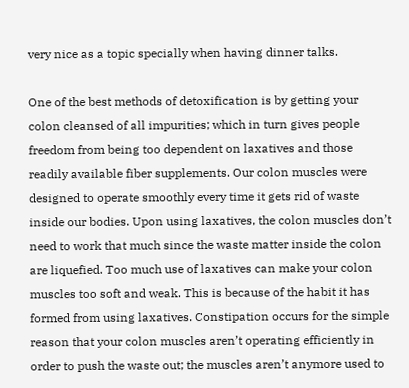very nice as a topic specially when having dinner talks.

One of the best methods of detoxification is by getting your colon cleansed of all impurities; which in turn gives people freedom from being too dependent on laxatives and those readily available fiber supplements. Our colon muscles were designed to operate smoothly every time it gets rid of waste inside our bodies. Upon using laxatives, the colon muscles don’t need to work that much since the waste matter inside the colon are liquefied. Too much use of laxatives can make your colon muscles too soft and weak. This is because of the habit it has formed from using laxatives. Constipation occurs for the simple reason that your colon muscles aren’t operating efficiently in order to push the waste out; the muscles aren’t anymore used to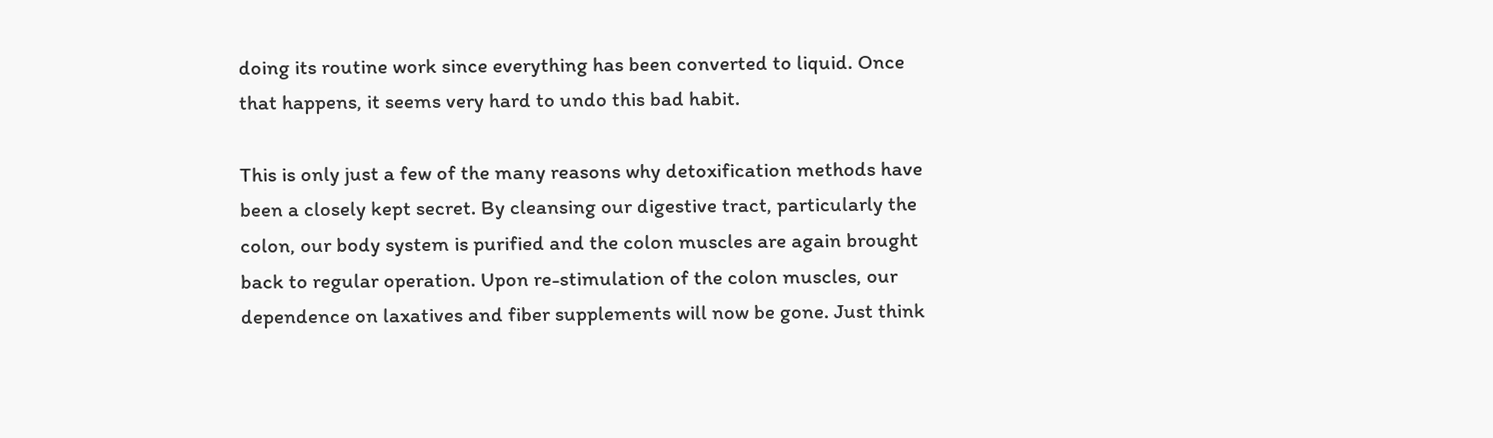doing its routine work since everything has been converted to liquid. Once that happens, it seems very hard to undo this bad habit.

This is only just a few of the many reasons why detoxification methods have been a closely kept secret. By cleansing our digestive tract, particularly the colon, our body system is purified and the colon muscles are again brought back to regular operation. Upon re-stimulation of the colon muscles, our dependence on laxatives and fiber supplements will now be gone. Just think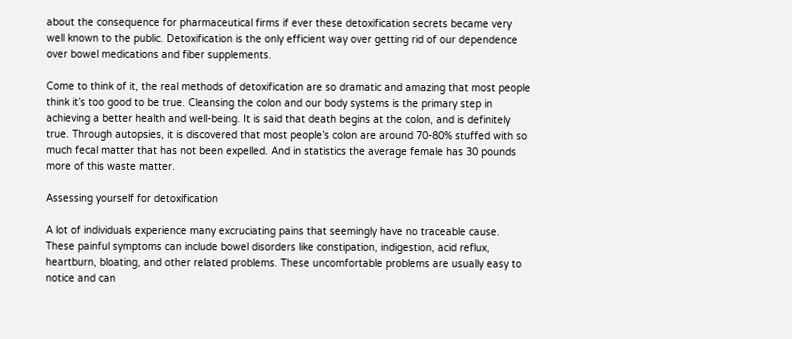about the consequence for pharmaceutical firms if ever these detoxification secrets became very well known to the public. Detoxification is the only efficient way over getting rid of our dependence over bowel medications and fiber supplements.

Come to think of it, the real methods of detoxification are so dramatic and amazing that most people think it’s too good to be true. Cleansing the colon and our body systems is the primary step in achieving a better health and well-being. It is said that death begins at the colon, and is definitely true. Through autopsies, it is discovered that most people’s colon are around 70-80% stuffed with so much fecal matter that has not been expelled. And in statistics the average female has 30 pounds more of this waste matter.

Assessing yourself for detoxification

A lot of individuals experience many excruciating pains that seemingly have no traceable cause. These painful symptoms can include bowel disorders like constipation, indigestion, acid reflux, heartburn, bloating, and other related problems. These uncomfortable problems are usually easy to notice and can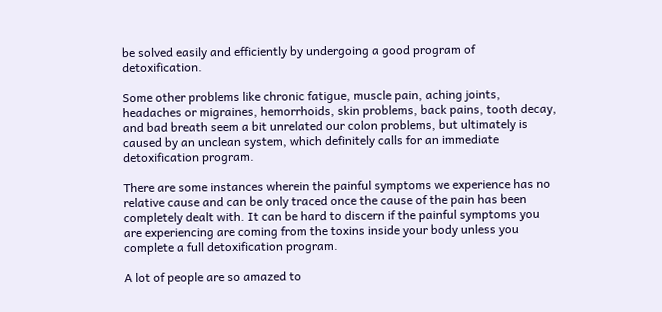be solved easily and efficiently by undergoing a good program of detoxification.

Some other problems like chronic fatigue, muscle pain, aching joints, headaches or migraines, hemorrhoids, skin problems, back pains, tooth decay, and bad breath seem a bit unrelated our colon problems, but ultimately is caused by an unclean system, which definitely calls for an immediate detoxification program.

There are some instances wherein the painful symptoms we experience has no relative cause and can be only traced once the cause of the pain has been completely dealt with. It can be hard to discern if the painful symptoms you are experiencing are coming from the toxins inside your body unless you complete a full detoxification program.

A lot of people are so amazed to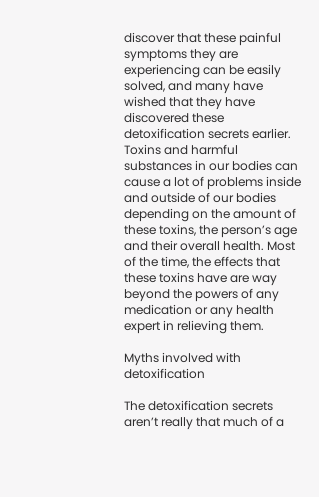discover that these painful symptoms they are experiencing can be easily solved, and many have wished that they have discovered these detoxification secrets earlier. Toxins and harmful substances in our bodies can cause a lot of problems inside and outside of our bodies depending on the amount of these toxins, the person’s age and their overall health. Most of the time, the effects that these toxins have are way beyond the powers of any medication or any health expert in relieving them.

Myths involved with detoxification

The detoxification secrets aren’t really that much of a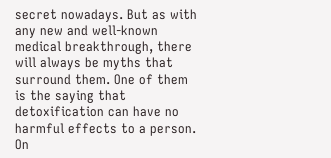secret nowadays. But as with any new and well-known medical breakthrough, there will always be myths that surround them. One of them is the saying that detoxification can have no harmful effects to a person. On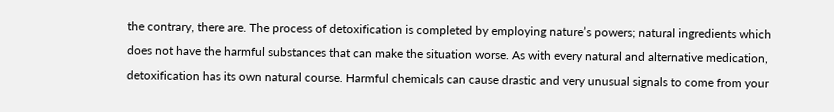the contrary, there are. The process of detoxification is completed by employing nature’s powers; natural ingredients which does not have the harmful substances that can make the situation worse. As with every natural and alternative medication, detoxification has its own natural course. Harmful chemicals can cause drastic and very unusual signals to come from your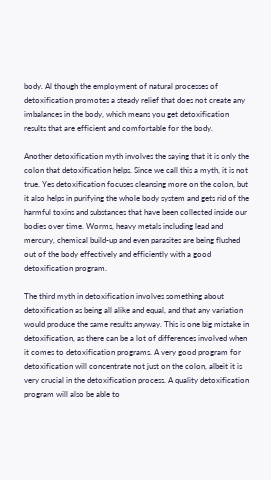body. Al though the employment of natural processes of detoxification promotes a steady relief that does not create any imbalances in the body, which means you get detoxification results that are efficient and comfortable for the body.

Another detoxification myth involves the saying that it is only the colon that detoxification helps. Since we call this a myth, it is not true. Yes detoxification focuses cleansing more on the colon, but it also helps in purifying the whole body system and gets rid of the harmful toxins and substances that have been collected inside our bodies over time. Worms, heavy metals including lead and mercury, chemical build-up and even parasites are being flushed out of the body effectively and efficiently with a good detoxification program.

The third myth in detoxification involves something about detoxification as being all alike and equal, and that any variation would produce the same results anyway. This is one big mistake in detoxification, as there can be a lot of differences involved when it comes to detoxification programs. A very good program for detoxification will concentrate not just on the colon, albeit it is very crucial in the detoxification process. A quality detoxification program will also be able to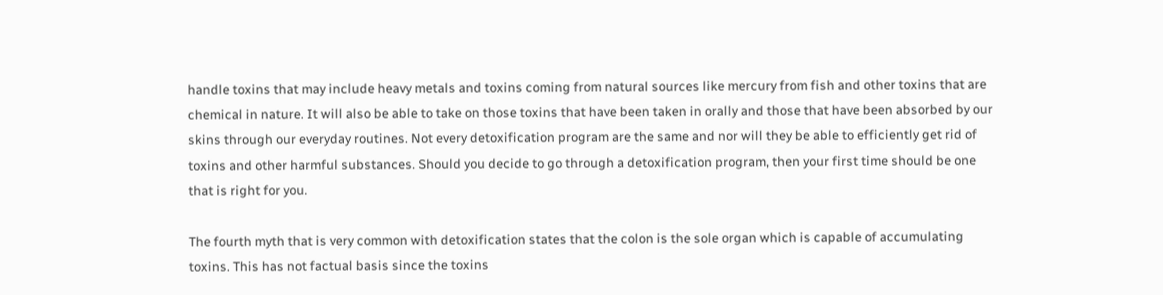handle toxins that may include heavy metals and toxins coming from natural sources like mercury from fish and other toxins that are chemical in nature. It will also be able to take on those toxins that have been taken in orally and those that have been absorbed by our skins through our everyday routines. Not every detoxification program are the same and nor will they be able to efficiently get rid of toxins and other harmful substances. Should you decide to go through a detoxification program, then your first time should be one that is right for you.

The fourth myth that is very common with detoxification states that the colon is the sole organ which is capable of accumulating toxins. This has not factual basis since the toxins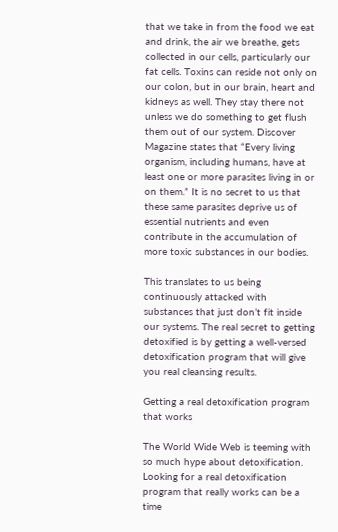that we take in from the food we eat and drink, the air we breathe, gets collected in our cells, particularly our fat cells. Toxins can reside not only on our colon, but in our brain, heart and kidneys as well. They stay there not unless we do something to get flush them out of our system. Discover Magazine states that “Every living organism, including humans, have at least one or more parasites living in or on them.” It is no secret to us that these same parasites deprive us of essential nutrients and even contribute in the accumulation of more toxic substances in our bodies.

This translates to us being continuously attacked with substances that just don’t fit inside our systems. The real secret to getting detoxified is by getting a well-versed detoxification program that will give you real cleansing results.

Getting a real detoxification program that works

The World Wide Web is teeming with so much hype about detoxification. Looking for a real detoxification program that really works can be a time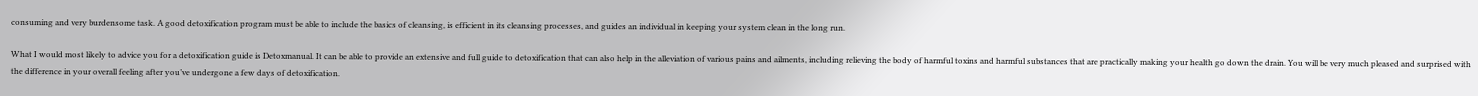consuming and very burdensome task. A good detoxification program must be able to include the basics of cleansing, is efficient in its cleansing processes, and guides an individual in keeping your system clean in the long run.

What I would most likely to advice you for a detoxification guide is Detoxmanual. It can be able to provide an extensive and full guide to detoxification that can also help in the alleviation of various pains and ailments, including relieving the body of harmful toxins and harmful substances that are practically making your health go down the drain. You will be very much pleased and surprised with the difference in your overall feeling after you’ve undergone a few days of detoxification.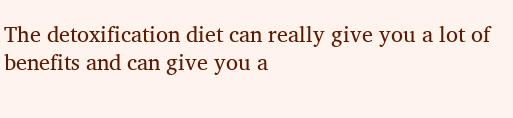The detoxification diet can really give you a lot of benefits and can give you a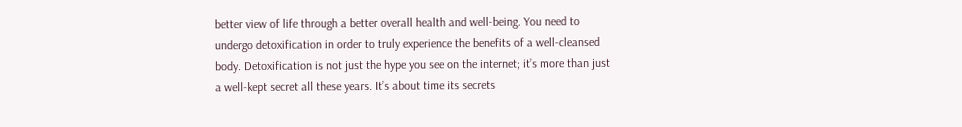better view of life through a better overall health and well-being. You need to undergo detoxification in order to truly experience the benefits of a well-cleansed body. Detoxification is not just the hype you see on the internet; it’s more than just a well-kept secret all these years. It’s about time its secrets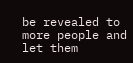be revealed to more people and let them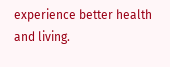experience better health and living.